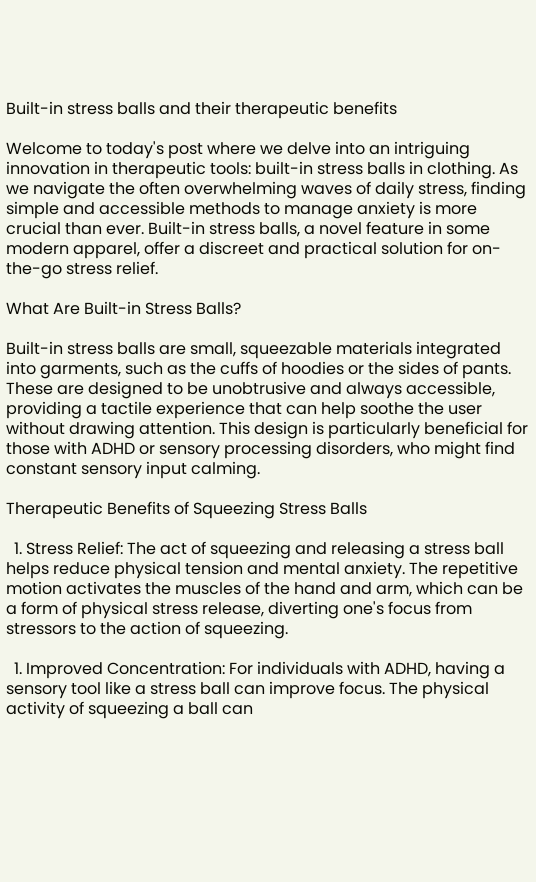Built-in stress balls and their therapeutic benefits

Welcome to today's post where we delve into an intriguing innovation in therapeutic tools: built-in stress balls in clothing. As we navigate the often overwhelming waves of daily stress, finding simple and accessible methods to manage anxiety is more crucial than ever. Built-in stress balls, a novel feature in some modern apparel, offer a discreet and practical solution for on-the-go stress relief.

What Are Built-in Stress Balls?

Built-in stress balls are small, squeezable materials integrated into garments, such as the cuffs of hoodies or the sides of pants. These are designed to be unobtrusive and always accessible, providing a tactile experience that can help soothe the user without drawing attention. This design is particularly beneficial for those with ADHD or sensory processing disorders, who might find constant sensory input calming.

Therapeutic Benefits of Squeezing Stress Balls

  1. Stress Relief: The act of squeezing and releasing a stress ball helps reduce physical tension and mental anxiety. The repetitive motion activates the muscles of the hand and arm, which can be a form of physical stress release, diverting one's focus from stressors to the action of squeezing.

  1. Improved Concentration: For individuals with ADHD, having a sensory tool like a stress ball can improve focus. The physical activity of squeezing a ball can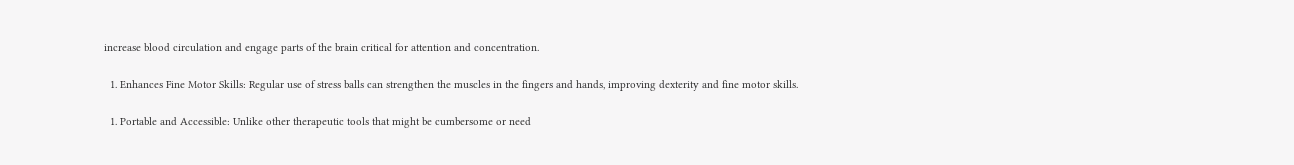increase blood circulation and engage parts of the brain critical for attention and concentration.

  1. Enhances Fine Motor Skills: Regular use of stress balls can strengthen the muscles in the fingers and hands, improving dexterity and fine motor skills.

  1. Portable and Accessible: Unlike other therapeutic tools that might be cumbersome or need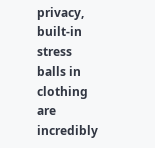privacy, built-in stress balls in clothing are incredibly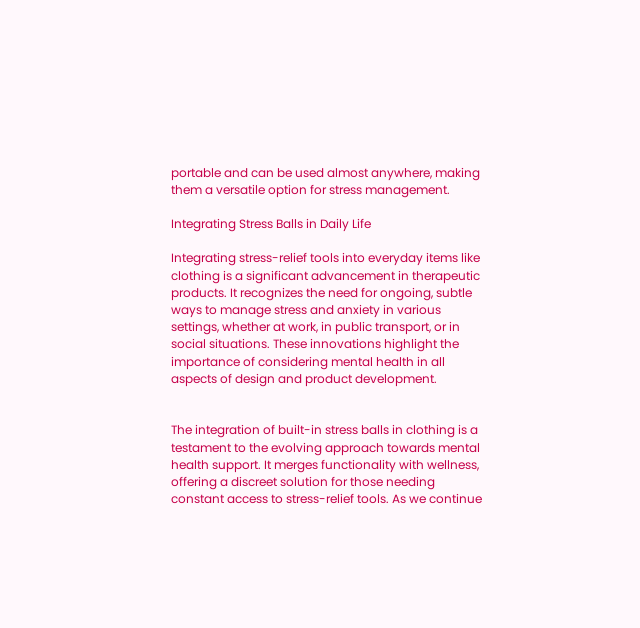portable and can be used almost anywhere, making them a versatile option for stress management.

Integrating Stress Balls in Daily Life

Integrating stress-relief tools into everyday items like clothing is a significant advancement in therapeutic products. It recognizes the need for ongoing, subtle ways to manage stress and anxiety in various settings, whether at work, in public transport, or in social situations. These innovations highlight the importance of considering mental health in all aspects of design and product development.


The integration of built-in stress balls in clothing is a testament to the evolving approach towards mental health support. It merges functionality with wellness, offering a discreet solution for those needing constant access to stress-relief tools. As we continue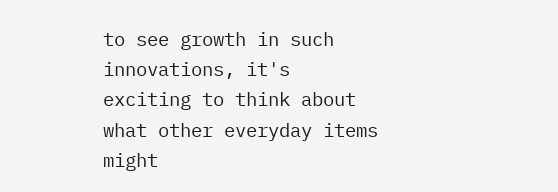to see growth in such innovations, it's exciting to think about what other everyday items might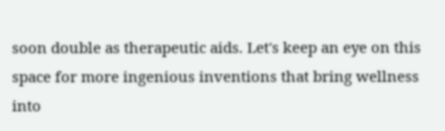soon double as therapeutic aids. Let's keep an eye on this space for more ingenious inventions that bring wellness into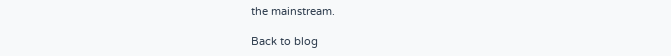the mainstream.

Back to blog